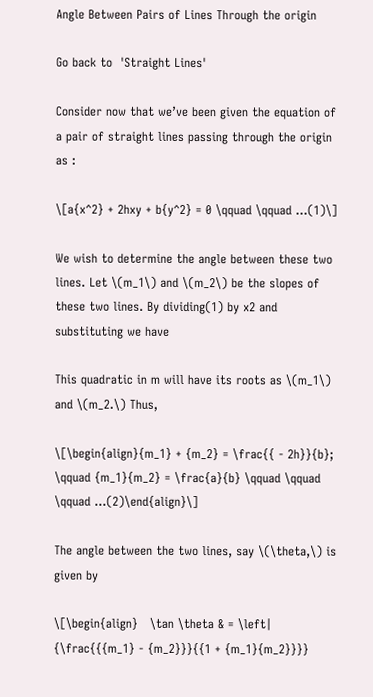Angle Between Pairs of Lines Through the origin

Go back to  'Straight Lines'

Consider now that we’ve been given the equation of a pair of straight lines passing through the origin as :

\[a{x^2} + 2hxy + b{y^2} = 0 \qquad \qquad ...(1)\]

We wish to determine the angle between these two lines. Let \(m_1\) and \(m_2\) be the slopes of these two lines. By dividing(1) by x2 and substituting we have

This quadratic in m will have its roots as \(m_1\) and \(m_2.\) Thus,

\[\begin{align}{m_1} + {m_2} = \frac{{ - 2h}}{b}; \qquad {m_1}{m_2} = \frac{a}{b} \qquad \qquad \qquad ...(2)\end{align}\]

The angle between the two lines, say \(\theta,\) is given by

\[\begin{align}   \tan \theta & = \left| {\frac{{{m_1} - {m_2}}}{{1 + {m_1}{m_2}}}}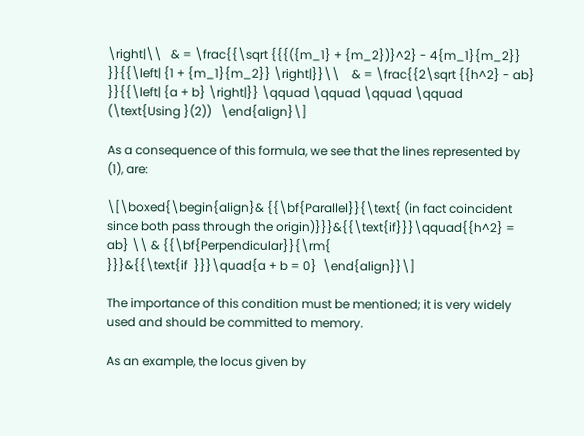\right|\\   & = \frac{{\sqrt {{{({m_1} + {m_2})}^2} - 4{m_1}{m_2}} }}{{\left| {1 + {m_1}{m_2}} \right|}}\\    & = \frac{{2\sqrt {{h^2} - ab} }}{{\left| {a + b} \right|}} \qquad \qquad \qquad \qquad  (\text{Using }(2))   \end{align}\]

As a consequence of this formula, we see that the lines represented by (1), are:

\[\boxed{\begin{align}& {{\bf{Parallel}}{\text{ (in fact coincident since both pass through the origin)}}}&{{\text{if}}}\qquad{{h^2} = ab} \\ & {{\bf{Perpendicular}}{\rm{                                                                             }}}&{{\text{if  }}}\quad{a + b = 0}  \end{align}}\]

The importance of this condition must be mentioned; it is very widely used and should be committed to memory.

As an example, the locus given by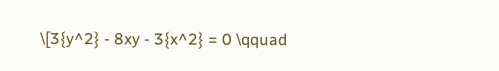\[3{y^2} - 8xy - 3{x^2} = 0 \qquad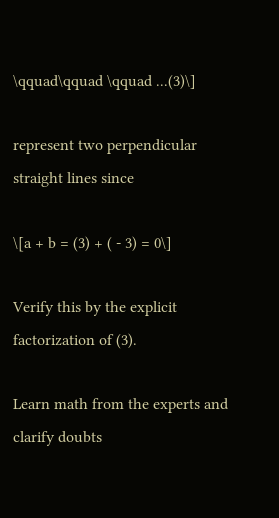\qquad\qquad \qquad ...(3)\]

represent two perpendicular straight lines since

\[a + b = (3) + ( - 3) = 0\]

Verify this by the explicit factorization of (3).

Learn math from the experts and clarify doubts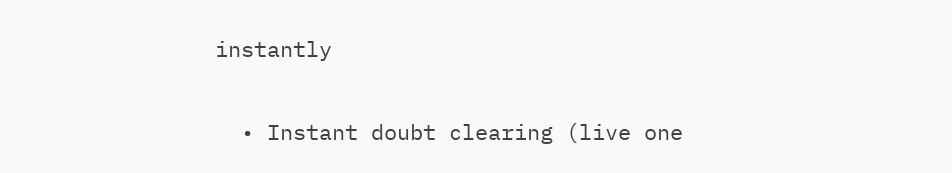instantly

  • Instant doubt clearing (live one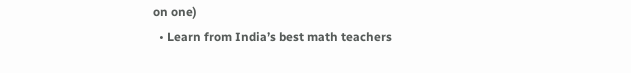on one)
  • Learn from India’s best math teachers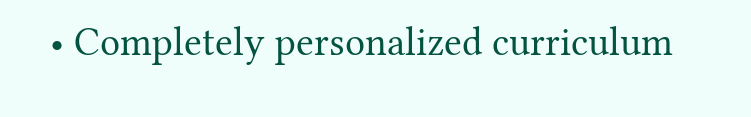• Completely personalized curriculum